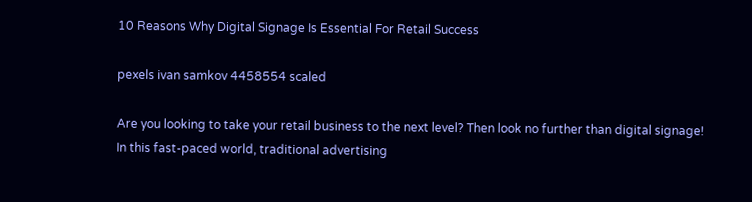10 Reasons Why Digital Signage Is Essential For Retail Success

pexels ivan samkov 4458554 scaled

Are you looking to take your retail business to the next level? Then look no further than digital signage! In this fast-paced world, traditional advertising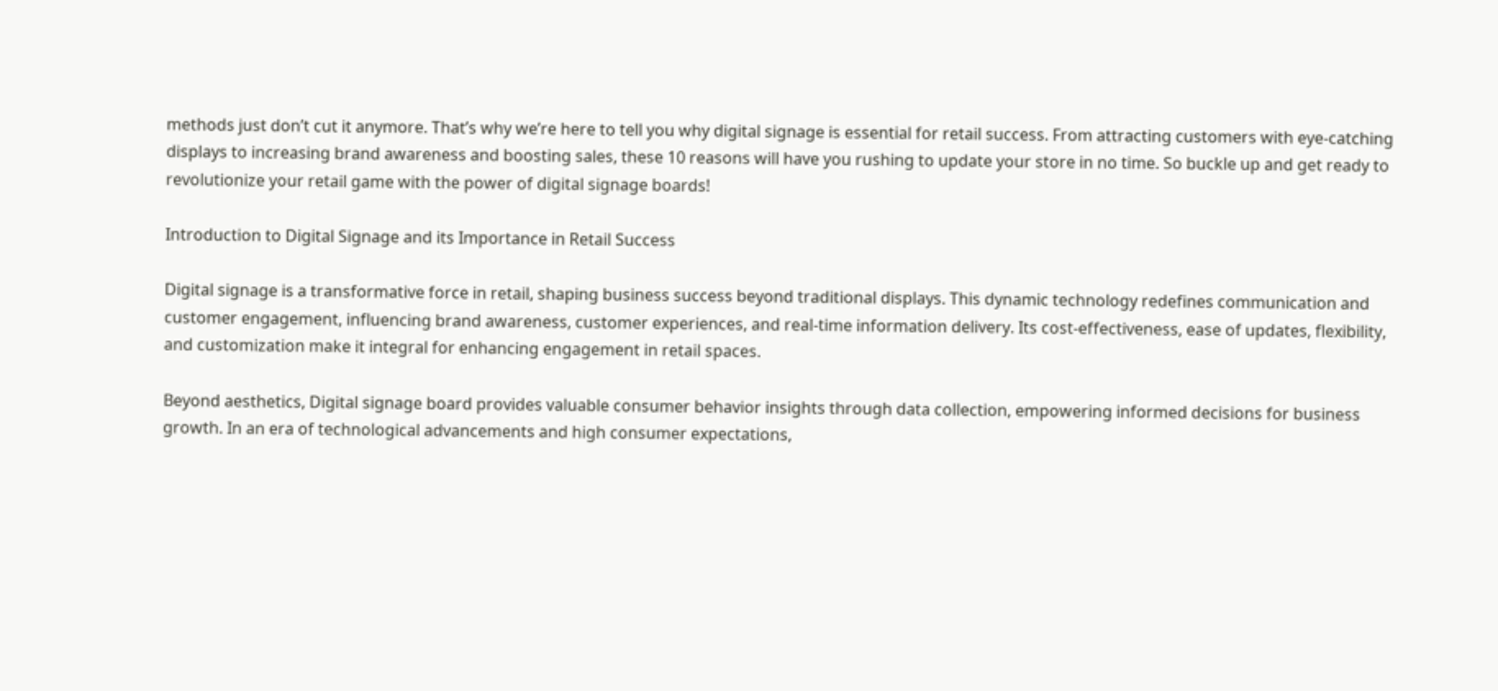methods just don’t cut it anymore. That’s why we’re here to tell you why digital signage is essential for retail success. From attracting customers with eye-catching displays to increasing brand awareness and boosting sales, these 10 reasons will have you rushing to update your store in no time. So buckle up and get ready to revolutionize your retail game with the power of digital signage boards!

Introduction to Digital Signage and its Importance in Retail Success

Digital signage is a transformative force in retail, shaping business success beyond traditional displays. This dynamic technology redefines communication and customer engagement, influencing brand awareness, customer experiences, and real-time information delivery. Its cost-effectiveness, ease of updates, flexibility, and customization make it integral for enhancing engagement in retail spaces.

Beyond aesthetics, Digital signage board provides valuable consumer behavior insights through data collection, empowering informed decisions for business growth. In an era of technological advancements and high consumer expectations,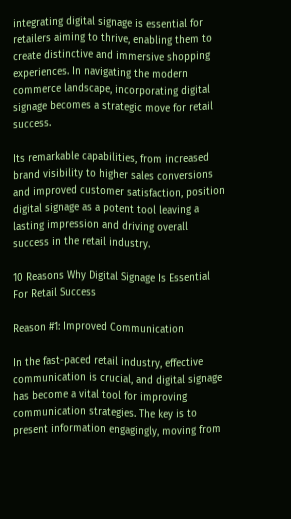integrating digital signage is essential for retailers aiming to thrive, enabling them to create distinctive and immersive shopping experiences. In navigating the modern commerce landscape, incorporating digital signage becomes a strategic move for retail success.

Its remarkable capabilities, from increased brand visibility to higher sales conversions and improved customer satisfaction, position digital signage as a potent tool leaving a lasting impression and driving overall success in the retail industry.

10 Reasons Why Digital Signage Is Essential For Retail Success

Reason #1: Improved Communication

In the fast-paced retail industry, effective communication is crucial, and digital signage has become a vital tool for improving communication strategies. The key is to present information engagingly, moving from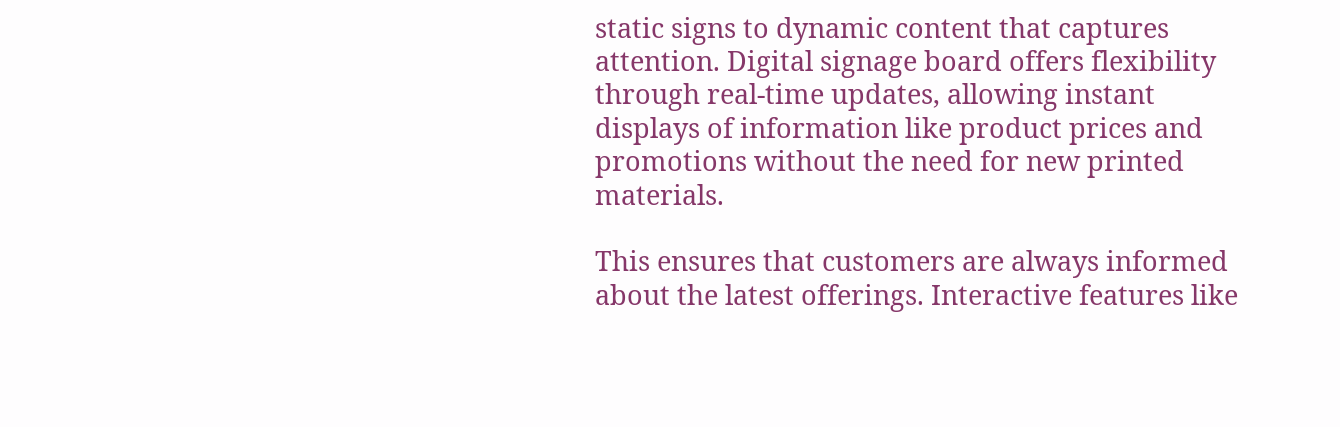static signs to dynamic content that captures attention. Digital signage board offers flexibility through real-time updates, allowing instant displays of information like product prices and promotions without the need for new printed materials.

This ensures that customers are always informed about the latest offerings. Interactive features like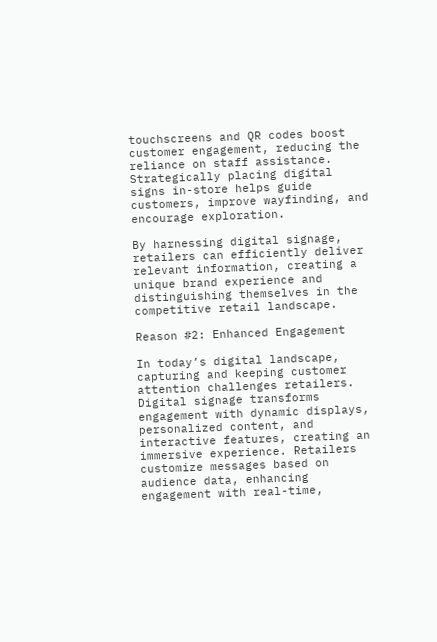touchscreens and QR codes boost customer engagement, reducing the reliance on staff assistance. Strategically placing digital signs in-store helps guide customers, improve wayfinding, and encourage exploration.

By harnessing digital signage, retailers can efficiently deliver relevant information, creating a unique brand experience and distinguishing themselves in the competitive retail landscape.

Reason #2: Enhanced Engagement

In today’s digital landscape, capturing and keeping customer attention challenges retailers. Digital signage transforms engagement with dynamic displays, personalized content, and interactive features, creating an immersive experience. Retailers customize messages based on audience data, enhancing engagement with real-time,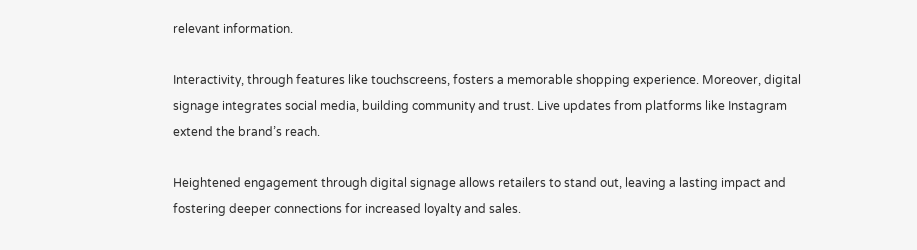relevant information.

Interactivity, through features like touchscreens, fosters a memorable shopping experience. Moreover, digital signage integrates social media, building community and trust. Live updates from platforms like Instagram extend the brand’s reach.

Heightened engagement through digital signage allows retailers to stand out, leaving a lasting impact and fostering deeper connections for increased loyalty and sales.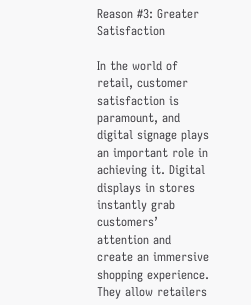Reason #3: Greater Satisfaction

In the world of retail, customer satisfaction is paramount, and digital signage plays an important role in achieving it. Digital displays in stores instantly grab customers’ attention and create an immersive shopping experience. They allow retailers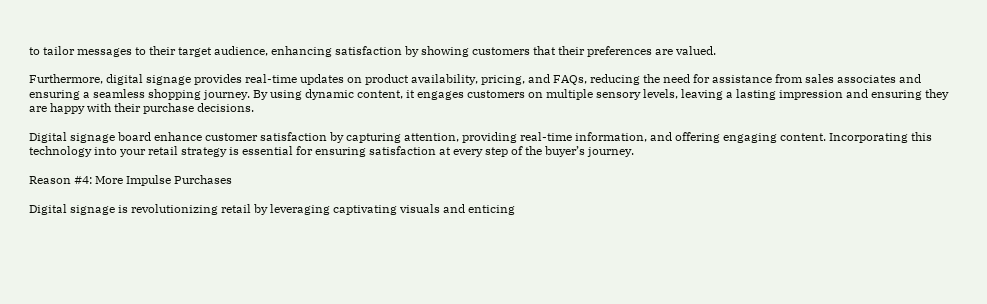to tailor messages to their target audience, enhancing satisfaction by showing customers that their preferences are valued.

Furthermore, digital signage provides real-time updates on product availability, pricing, and FAQs, reducing the need for assistance from sales associates and ensuring a seamless shopping journey. By using dynamic content, it engages customers on multiple sensory levels, leaving a lasting impression and ensuring they are happy with their purchase decisions.

Digital signage board enhance customer satisfaction by capturing attention, providing real-time information, and offering engaging content. Incorporating this technology into your retail strategy is essential for ensuring satisfaction at every step of the buyer’s journey.

Reason #4: More Impulse Purchases

Digital signage is revolutionizing retail by leveraging captivating visuals and enticing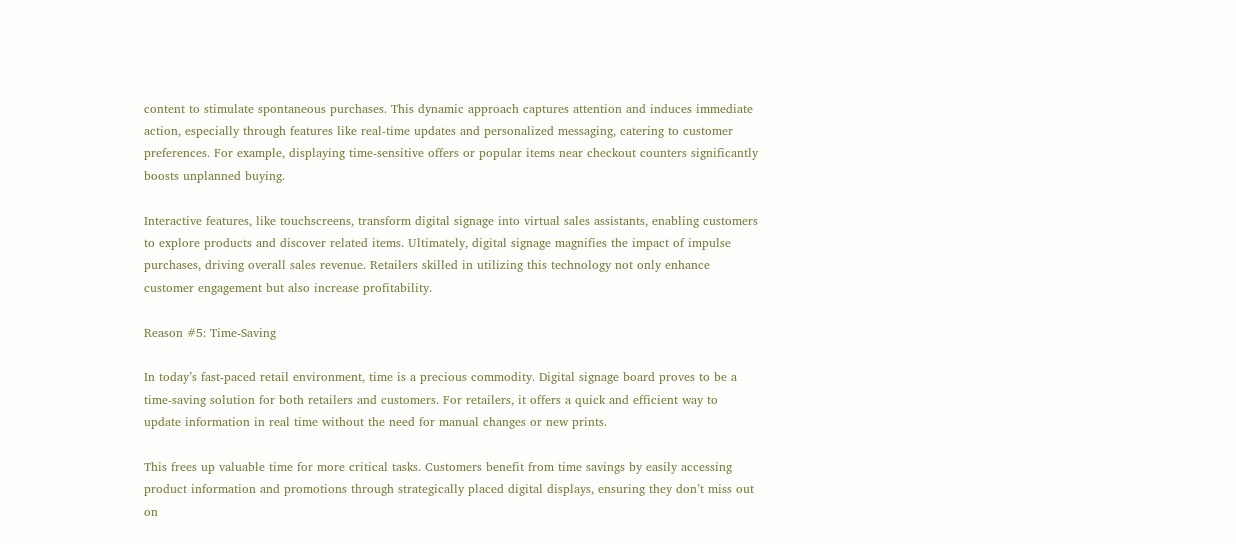content to stimulate spontaneous purchases. This dynamic approach captures attention and induces immediate action, especially through features like real-time updates and personalized messaging, catering to customer preferences. For example, displaying time-sensitive offers or popular items near checkout counters significantly boosts unplanned buying.

Interactive features, like touchscreens, transform digital signage into virtual sales assistants, enabling customers to explore products and discover related items. Ultimately, digital signage magnifies the impact of impulse purchases, driving overall sales revenue. Retailers skilled in utilizing this technology not only enhance customer engagement but also increase profitability.

Reason #5: Time-Saving

In today’s fast-paced retail environment, time is a precious commodity. Digital signage board proves to be a time-saving solution for both retailers and customers. For retailers, it offers a quick and efficient way to update information in real time without the need for manual changes or new prints.

This frees up valuable time for more critical tasks. Customers benefit from time savings by easily accessing product information and promotions through strategically placed digital displays, ensuring they don’t miss out on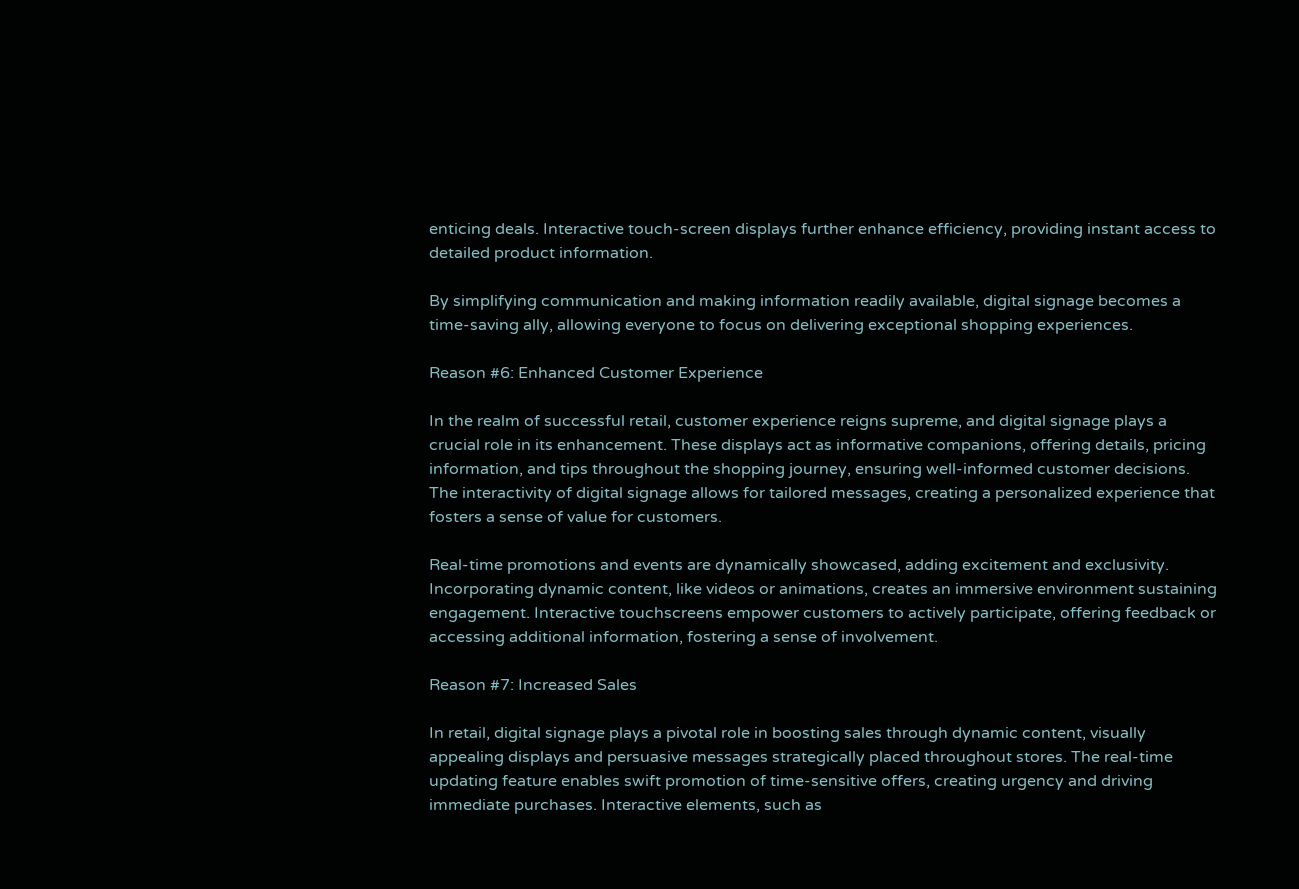enticing deals. Interactive touch-screen displays further enhance efficiency, providing instant access to detailed product information.

By simplifying communication and making information readily available, digital signage becomes a time-saving ally, allowing everyone to focus on delivering exceptional shopping experiences.

Reason #6: Enhanced Customer Experience

In the realm of successful retail, customer experience reigns supreme, and digital signage plays a crucial role in its enhancement. These displays act as informative companions, offering details, pricing information, and tips throughout the shopping journey, ensuring well-informed customer decisions. The interactivity of digital signage allows for tailored messages, creating a personalized experience that fosters a sense of value for customers.

Real-time promotions and events are dynamically showcased, adding excitement and exclusivity. Incorporating dynamic content, like videos or animations, creates an immersive environment sustaining engagement. Interactive touchscreens empower customers to actively participate, offering feedback or accessing additional information, fostering a sense of involvement.

Reason #7: Increased Sales

In retail, digital signage plays a pivotal role in boosting sales through dynamic content, visually appealing displays and persuasive messages strategically placed throughout stores. The real-time updating feature enables swift promotion of time-sensitive offers, creating urgency and driving immediate purchases. Interactive elements, such as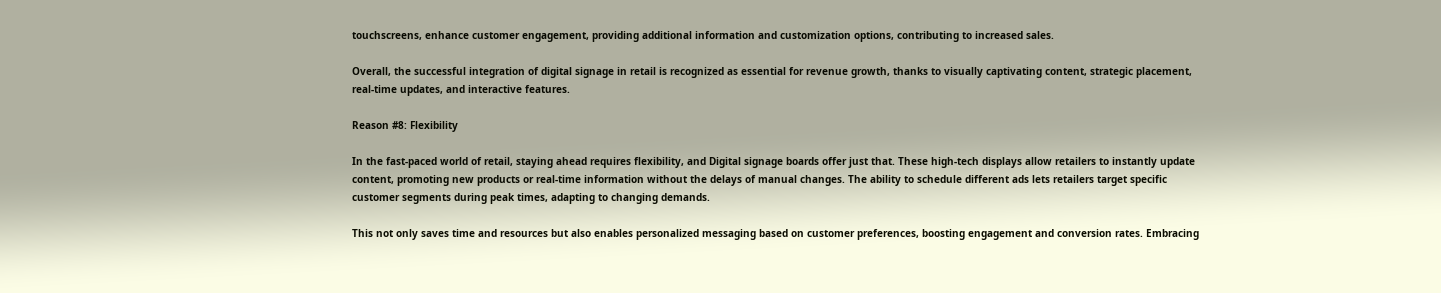touchscreens, enhance customer engagement, providing additional information and customization options, contributing to increased sales.

Overall, the successful integration of digital signage in retail is recognized as essential for revenue growth, thanks to visually captivating content, strategic placement, real-time updates, and interactive features.

Reason #8: Flexibility

In the fast-paced world of retail, staying ahead requires flexibility, and Digital signage boards offer just that. These high-tech displays allow retailers to instantly update content, promoting new products or real-time information without the delays of manual changes. The ability to schedule different ads lets retailers target specific customer segments during peak times, adapting to changing demands.

This not only saves time and resources but also enables personalized messaging based on customer preferences, boosting engagement and conversion rates. Embracing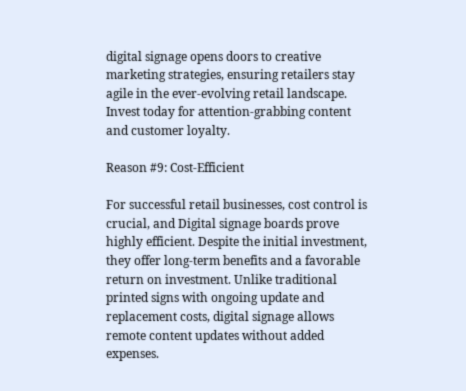digital signage opens doors to creative marketing strategies, ensuring retailers stay agile in the ever-evolving retail landscape. Invest today for attention-grabbing content and customer loyalty.

Reason #9: Cost-Efficient

For successful retail businesses, cost control is crucial, and Digital signage boards prove highly efficient. Despite the initial investment, they offer long-term benefits and a favorable return on investment. Unlike traditional printed signs with ongoing update and replacement costs, digital signage allows remote content updates without added expenses.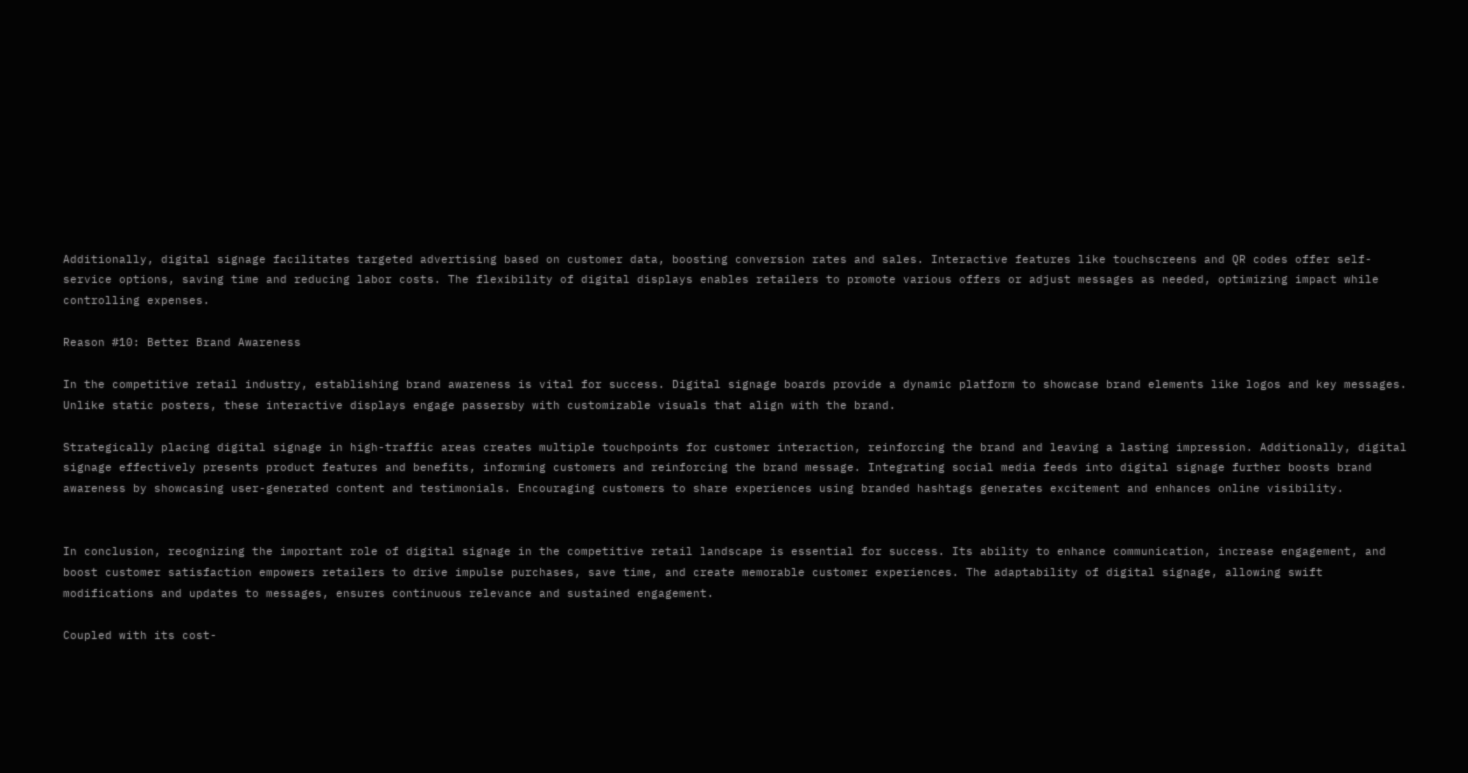Additionally, digital signage facilitates targeted advertising based on customer data, boosting conversion rates and sales. Interactive features like touchscreens and QR codes offer self-service options, saving time and reducing labor costs. The flexibility of digital displays enables retailers to promote various offers or adjust messages as needed, optimizing impact while controlling expenses.

Reason #10: Better Brand Awareness

In the competitive retail industry, establishing brand awareness is vital for success. Digital signage boards provide a dynamic platform to showcase brand elements like logos and key messages. Unlike static posters, these interactive displays engage passersby with customizable visuals that align with the brand.

Strategically placing digital signage in high-traffic areas creates multiple touchpoints for customer interaction, reinforcing the brand and leaving a lasting impression. Additionally, digital signage effectively presents product features and benefits, informing customers and reinforcing the brand message. Integrating social media feeds into digital signage further boosts brand awareness by showcasing user-generated content and testimonials. Encouraging customers to share experiences using branded hashtags generates excitement and enhances online visibility.


In conclusion, recognizing the important role of digital signage in the competitive retail landscape is essential for success. Its ability to enhance communication, increase engagement, and boost customer satisfaction empowers retailers to drive impulse purchases, save time, and create memorable customer experiences. The adaptability of digital signage, allowing swift modifications and updates to messages, ensures continuous relevance and sustained engagement.

Coupled with its cost-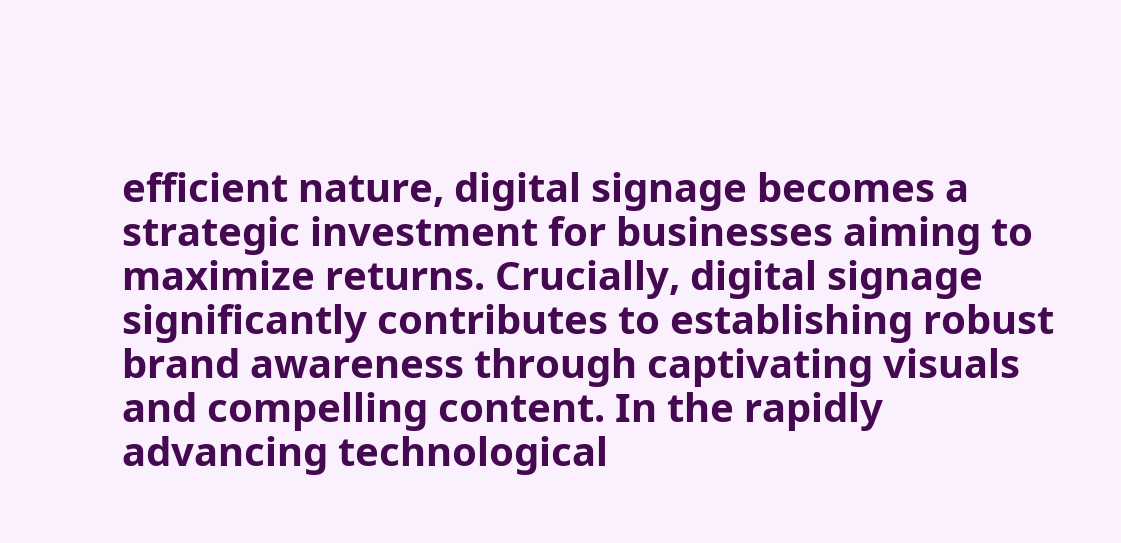efficient nature, digital signage becomes a strategic investment for businesses aiming to maximize returns. Crucially, digital signage significantly contributes to establishing robust brand awareness through captivating visuals and compelling content. In the rapidly advancing technological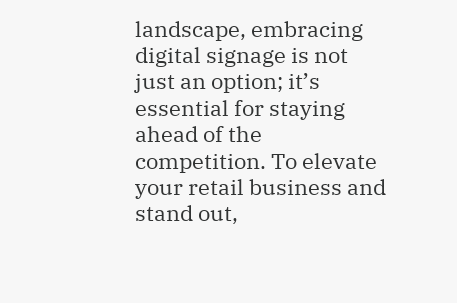landscape, embracing digital signage is not just an option; it’s essential for staying ahead of the competition. To elevate your retail business and stand out,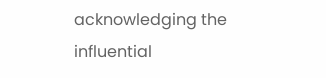acknowledging the influential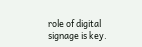role of digital signage is key.